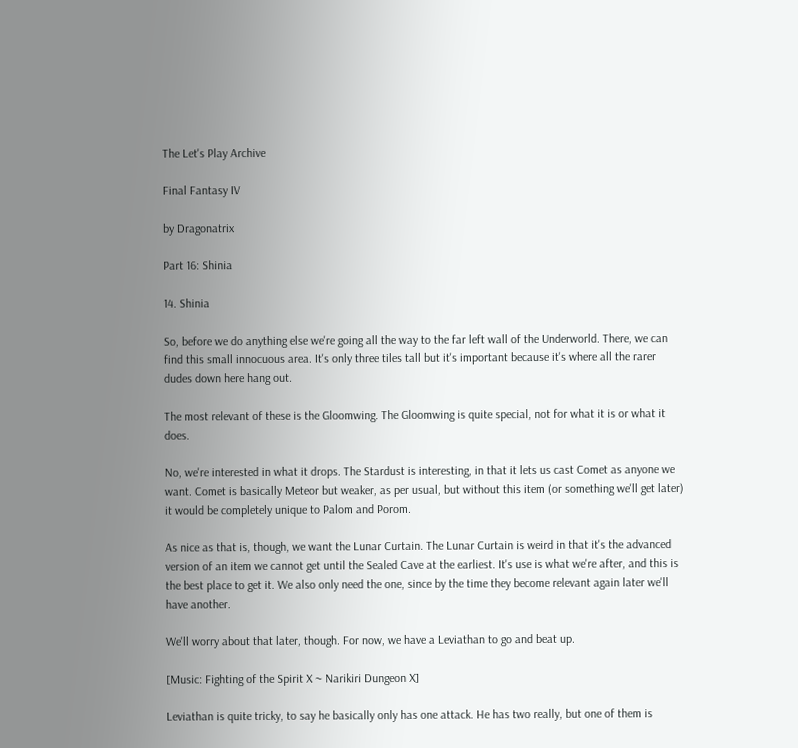The Let's Play Archive

Final Fantasy IV

by Dragonatrix

Part 16: Shinia

14. Shinia

So, before we do anything else we're going all the way to the far left wall of the Underworld. There, we can find this small innocuous area. It's only three tiles tall but it's important because it's where all the rarer dudes down here hang out.

The most relevant of these is the Gloomwing. The Gloomwing is quite special, not for what it is or what it does.

No, we're interested in what it drops. The Stardust is interesting, in that it lets us cast Comet as anyone we want. Comet is basically Meteor but weaker, as per usual, but without this item (or something we'll get later) it would be completely unique to Palom and Porom.

As nice as that is, though, we want the Lunar Curtain. The Lunar Curtain is weird in that it's the advanced version of an item we cannot get until the Sealed Cave at the earliest. It's use is what we're after, and this is the best place to get it. We also only need the one, since by the time they become relevant again later we'll have another.

We'll worry about that later, though. For now, we have a Leviathan to go and beat up.

[Music: Fighting of the Spirit X ~ Narikiri Dungeon X]

Leviathan is quite tricky, to say he basically only has one attack. He has two really, but one of them is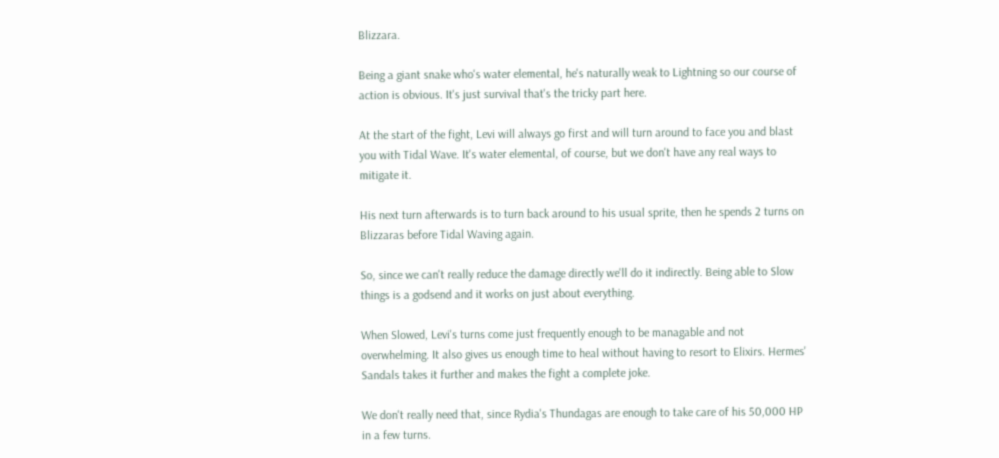Blizzara.

Being a giant snake who's water elemental, he's naturally weak to Lightning so our course of action is obvious. It's just survival that's the tricky part here.

At the start of the fight, Levi will always go first and will turn around to face you and blast you with Tidal Wave. It's water elemental, of course, but we don't have any real ways to mitigate it.

His next turn afterwards is to turn back around to his usual sprite, then he spends 2 turns on Blizzaras before Tidal Waving again.

So, since we can't really reduce the damage directly we'll do it indirectly. Being able to Slow things is a godsend and it works on just about everything.

When Slowed, Levi's turns come just frequently enough to be managable and not overwhelming. It also gives us enough time to heal without having to resort to Elixirs. Hermes' Sandals takes it further and makes the fight a complete joke.

We don't really need that, since Rydia's Thundagas are enough to take care of his 50,000 HP in a few turns.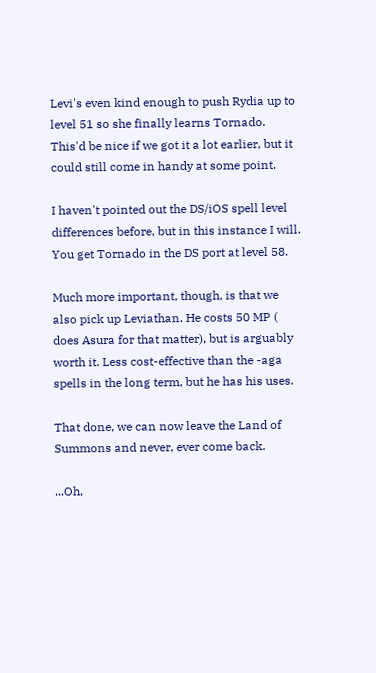Levi's even kind enough to push Rydia up to level 51 so she finally learns Tornado. This'd be nice if we got it a lot earlier, but it could still come in handy at some point.

I haven't pointed out the DS/iOS spell level differences before, but in this instance I will. You get Tornado in the DS port at level 58.

Much more important, though, is that we also pick up Leviathan. He costs 50 MP ( does Asura for that matter), but is arguably worth it. Less cost-effective than the -aga spells in the long term, but he has his uses.

That done, we can now leave the Land of Summons and never, ever come back.

...Oh,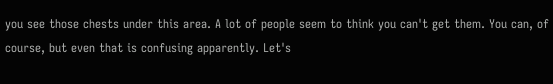you see those chests under this area. A lot of people seem to think you can't get them. You can, of course, but even that is confusing apparently. Let's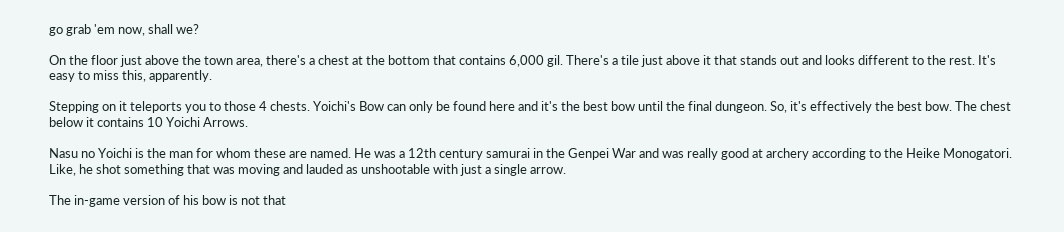go grab 'em now, shall we?

On the floor just above the town area, there's a chest at the bottom that contains 6,000 gil. There's a tile just above it that stands out and looks different to the rest. It's easy to miss this, apparently.

Stepping on it teleports you to those 4 chests. Yoichi's Bow can only be found here and it's the best bow until the final dungeon. So, it's effectively the best bow. The chest below it contains 10 Yoichi Arrows.

Nasu no Yoichi is the man for whom these are named. He was a 12th century samurai in the Genpei War and was really good at archery according to the Heike Monogatori. Like, he shot something that was moving and lauded as unshootable with just a single arrow.

The in-game version of his bow is not that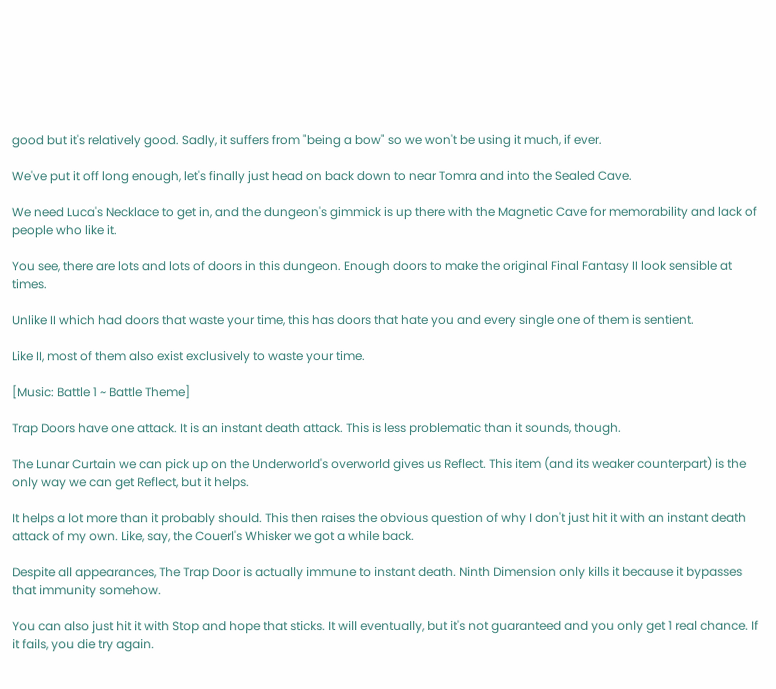good but it's relatively good. Sadly, it suffers from "being a bow" so we won't be using it much, if ever.

We've put it off long enough, let's finally just head on back down to near Tomra and into the Sealed Cave.

We need Luca's Necklace to get in, and the dungeon's gimmick is up there with the Magnetic Cave for memorability and lack of people who like it.

You see, there are lots and lots of doors in this dungeon. Enough doors to make the original Final Fantasy II look sensible at times.

Unlike II which had doors that waste your time, this has doors that hate you and every single one of them is sentient.

Like II, most of them also exist exclusively to waste your time.

[Music: Battle 1 ~ Battle Theme]

Trap Doors have one attack. It is an instant death attack. This is less problematic than it sounds, though.

The Lunar Curtain we can pick up on the Underworld's overworld gives us Reflect. This item (and its weaker counterpart) is the only way we can get Reflect, but it helps.

It helps a lot more than it probably should. This then raises the obvious question of why I don't just hit it with an instant death attack of my own. Like, say, the Couerl's Whisker we got a while back.

Despite all appearances, The Trap Door is actually immune to instant death. Ninth Dimension only kills it because it bypasses that immunity somehow.

You can also just hit it with Stop and hope that sticks. It will eventually, but it's not guaranteed and you only get 1 real chance. If it fails, you die try again.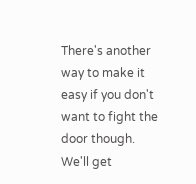There's another way to make it easy if you don't want to fight the door though. We'll get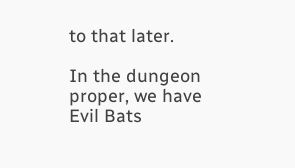to that later.

In the dungeon proper, we have Evil Bats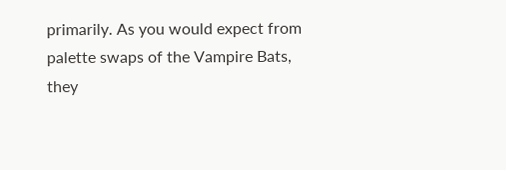primarily. As you would expect from palette swaps of the Vampire Bats, they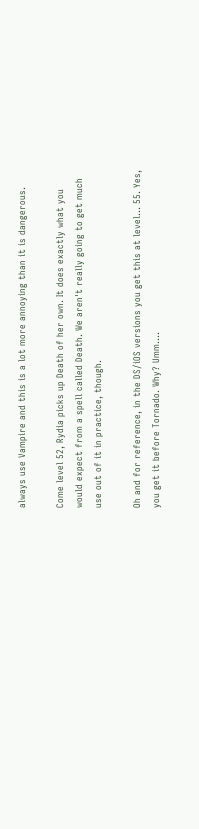always use Vampire and this is a lot more annoying than it is dangerous.

Come level 52, Rydia picks up Death of her own. It does exactly what you would expect from a spell called Death. We aren't really going to get much use out of it in practice, though.

Oh and for reference, in the DS/iOS versions you get this at level... 55. Yes, you get it before Tornado. Why? Umm....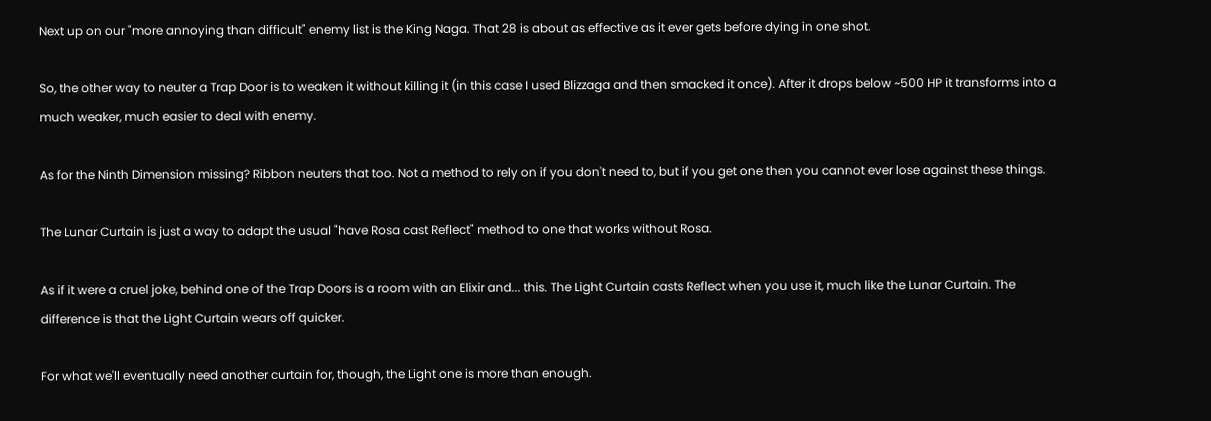Next up on our "more annoying than difficult" enemy list is the King Naga. That 28 is about as effective as it ever gets before dying in one shot.

So, the other way to neuter a Trap Door is to weaken it without killing it (in this case I used Blizzaga and then smacked it once). After it drops below ~500 HP it transforms into a much weaker, much easier to deal with enemy.

As for the Ninth Dimension missing? Ribbon neuters that too. Not a method to rely on if you don't need to, but if you get one then you cannot ever lose against these things.

The Lunar Curtain is just a way to adapt the usual "have Rosa cast Reflect" method to one that works without Rosa.

As if it were a cruel joke, behind one of the Trap Doors is a room with an Elixir and... this. The Light Curtain casts Reflect when you use it, much like the Lunar Curtain. The difference is that the Light Curtain wears off quicker.

For what we'll eventually need another curtain for, though, the Light one is more than enough.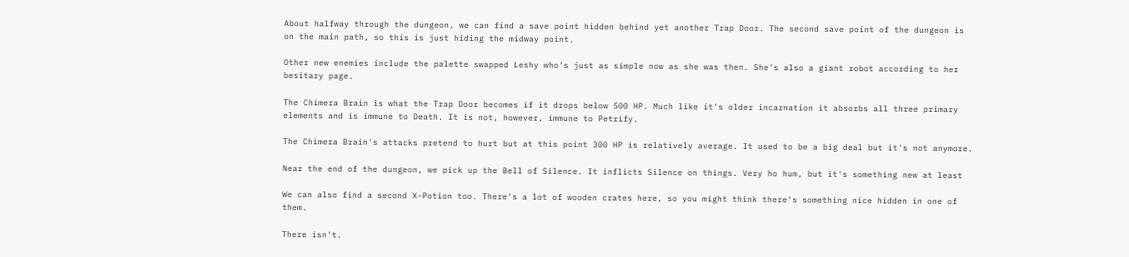About halfway through the dungeon, we can find a save point hidden behind yet another Trap Door. The second save point of the dungeon is on the main path, so this is just hiding the midway point.

Other new enemies include the palette swapped Leshy who's just as simple now as she was then. She's also a giant robot according to her besitary page.

The Chimera Brain is what the Trap Door becomes if it drops below 500 HP. Much like it's older incarnation it absorbs all three primary elements and is immune to Death. It is not, however, immune to Petrify.

The Chimera Brain's attacks pretend to hurt but at this point 300 HP is relatively average. It used to be a big deal but it's not anymore.

Near the end of the dungeon, we pick up the Bell of Silence. It inflicts Silence on things. Very ho hum, but it's something new at least

We can also find a second X-Potion too. There's a lot of wooden crates here, so you might think there's something nice hidden in one of them.

There isn't.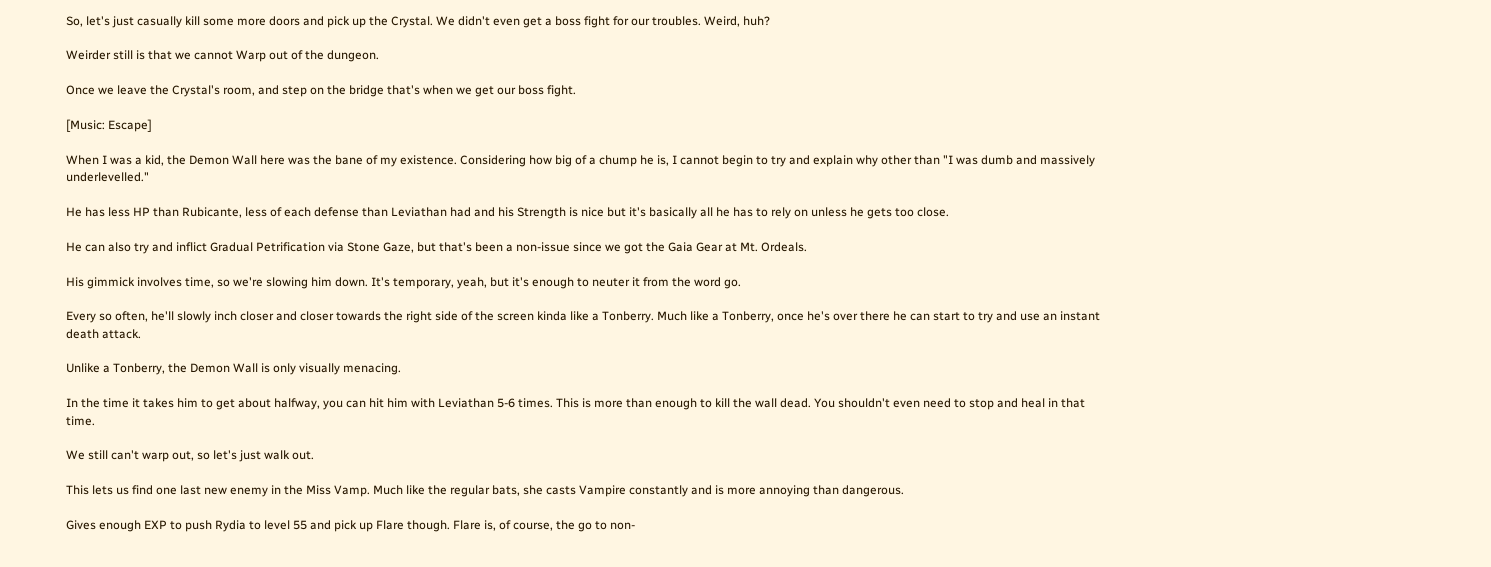So, let's just casually kill some more doors and pick up the Crystal. We didn't even get a boss fight for our troubles. Weird, huh?

Weirder still is that we cannot Warp out of the dungeon.

Once we leave the Crystal's room, and step on the bridge that's when we get our boss fight.

[Music: Escape]

When I was a kid, the Demon Wall here was the bane of my existence. Considering how big of a chump he is, I cannot begin to try and explain why other than "I was dumb and massively underlevelled."

He has less HP than Rubicante, less of each defense than Leviathan had and his Strength is nice but it's basically all he has to rely on unless he gets too close.

He can also try and inflict Gradual Petrification via Stone Gaze, but that's been a non-issue since we got the Gaia Gear at Mt. Ordeals.

His gimmick involves time, so we're slowing him down. It's temporary, yeah, but it's enough to neuter it from the word go.

Every so often, he'll slowly inch closer and closer towards the right side of the screen kinda like a Tonberry. Much like a Tonberry, once he's over there he can start to try and use an instant death attack.

Unlike a Tonberry, the Demon Wall is only visually menacing.

In the time it takes him to get about halfway, you can hit him with Leviathan 5-6 times. This is more than enough to kill the wall dead. You shouldn't even need to stop and heal in that time.

We still can't warp out, so let's just walk out.

This lets us find one last new enemy in the Miss Vamp. Much like the regular bats, she casts Vampire constantly and is more annoying than dangerous.

Gives enough EXP to push Rydia to level 55 and pick up Flare though. Flare is, of course, the go to non-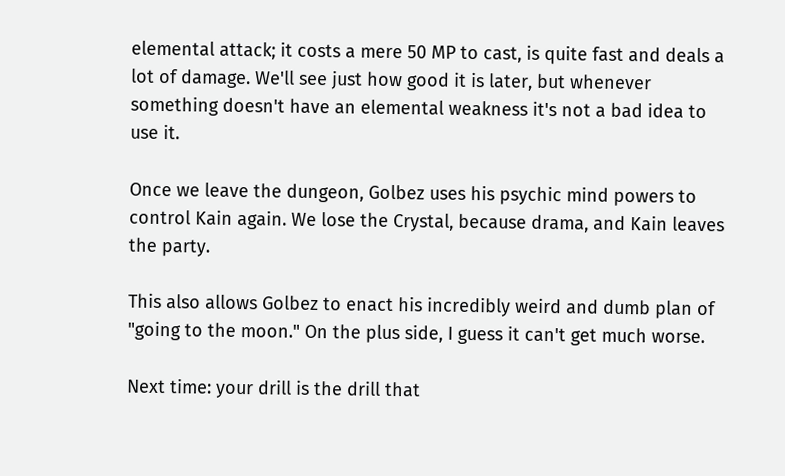elemental attack; it costs a mere 50 MP to cast, is quite fast and deals a lot of damage. We'll see just how good it is later, but whenever something doesn't have an elemental weakness it's not a bad idea to use it.

Once we leave the dungeon, Golbez uses his psychic mind powers to control Kain again. We lose the Crystal, because drama, and Kain leaves the party.

This also allows Golbez to enact his incredibly weird and dumb plan of "going to the moon." On the plus side, I guess it can't get much worse.

Next time: your drill is the drill that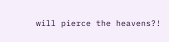will pierce the heavens?!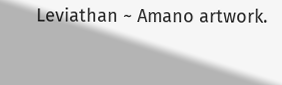Leviathan ~ Amano artwork.